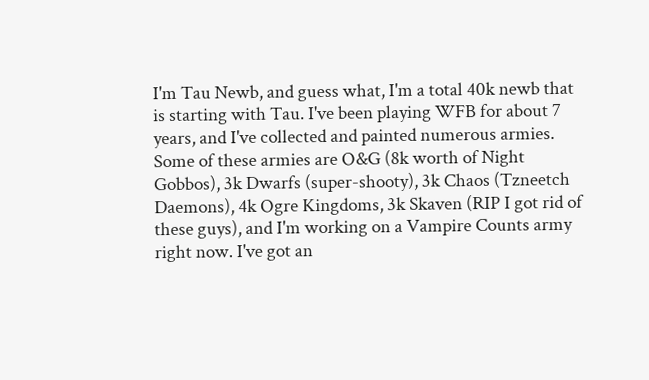I'm Tau Newb, and guess what, I'm a total 40k newb that is starting with Tau. I've been playing WFB for about 7 years, and I've collected and painted numerous armies. Some of these armies are O&G (8k worth of Night Gobbos), 3k Dwarfs (super-shooty), 3k Chaos (Tzneetch Daemons), 4k Ogre Kingdoms, 3k Skaven (RIP I got rid of these guys), and I'm working on a Vampire Counts army right now. I've got an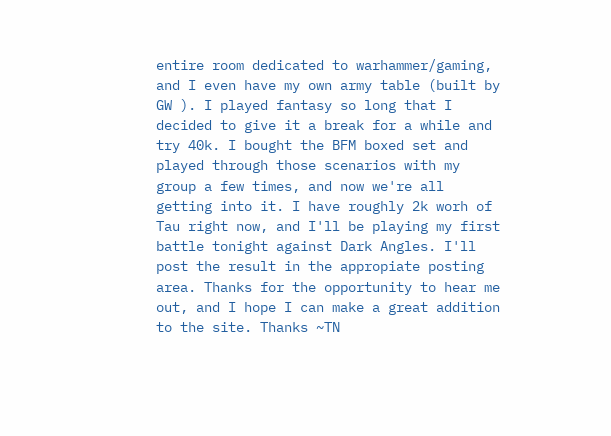entire room dedicated to warhammer/gaming, and I even have my own army table (built by GW ). I played fantasy so long that I decided to give it a break for a while and try 40k. I bought the BFM boxed set and played through those scenarios with my group a few times, and now we're all getting into it. I have roughly 2k worh of Tau right now, and I'll be playing my first battle tonight against Dark Angles. I'll post the result in the appropiate posting area. Thanks for the opportunity to hear me out, and I hope I can make a great addition to the site. Thanks ~TN